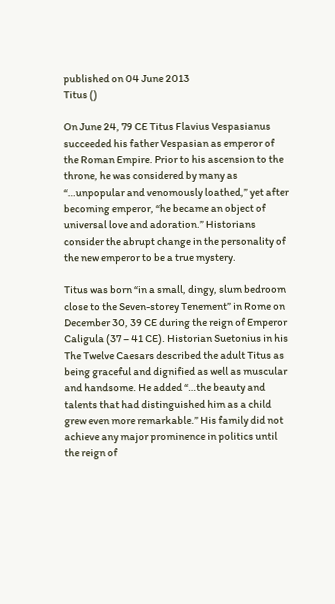published on 04 June 2013
Titus ()

On June 24, 79 CE Titus Flavius Vespasianus succeeded his father Vespasian as emperor of the Roman Empire. Prior to his ascension to the throne, he was considered by many as “…unpopular and venomously loathed,” yet after becoming emperor, “he became an object of universal love and adoration.” Historians consider the abrupt change in the personality of the new emperor to be a true mystery.

Titus was born “in a small, dingy, slum bedroom close to the Seven-storey Tenement” in Rome on December 30, 39 CE during the reign of Emperor Caligula (37 – 41 CE). Historian Suetonius in his The Twelve Caesars described the adult Titus as being graceful and dignified as well as muscular and handsome. He added “…the beauty and talents that had distinguished him as a child grew even more remarkable.” His family did not achieve any major prominence in politics until the reign of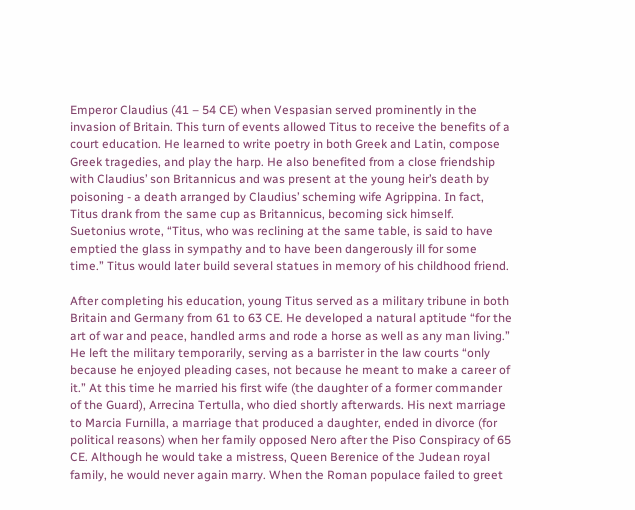Emperor Claudius (41 – 54 CE) when Vespasian served prominently in the invasion of Britain. This turn of events allowed Titus to receive the benefits of a court education. He learned to write poetry in both Greek and Latin, compose Greek tragedies, and play the harp. He also benefited from a close friendship with Claudius’ son Britannicus and was present at the young heir’s death by poisoning - a death arranged by Claudius’ scheming wife Agrippina. In fact, Titus drank from the same cup as Britannicus, becoming sick himself. Suetonius wrote, “Titus, who was reclining at the same table, is said to have emptied the glass in sympathy and to have been dangerously ill for some time.” Titus would later build several statues in memory of his childhood friend.

After completing his education, young Titus served as a military tribune in both Britain and Germany from 61 to 63 CE. He developed a natural aptitude “for the art of war and peace, handled arms and rode a horse as well as any man living.” He left the military temporarily, serving as a barrister in the law courts “only because he enjoyed pleading cases, not because he meant to make a career of it.” At this time he married his first wife (the daughter of a former commander of the Guard), Arrecina Tertulla, who died shortly afterwards. His next marriage to Marcia Furnilla, a marriage that produced a daughter, ended in divorce (for political reasons) when her family opposed Nero after the Piso Conspiracy of 65 CE. Although he would take a mistress, Queen Berenice of the Judean royal family, he would never again marry. When the Roman populace failed to greet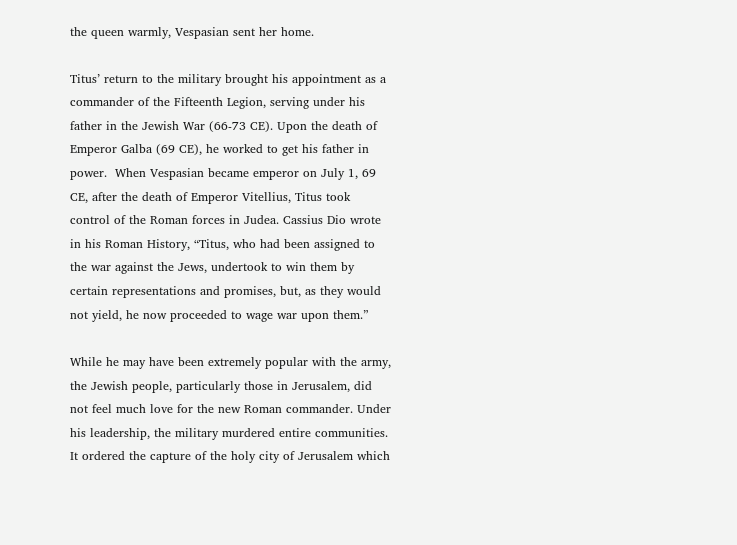the queen warmly, Vespasian sent her home.

Titus’ return to the military brought his appointment as a commander of the Fifteenth Legion, serving under his father in the Jewish War (66-73 CE). Upon the death of Emperor Galba (69 CE), he worked to get his father in power.  When Vespasian became emperor on July 1, 69 CE, after the death of Emperor Vitellius, Titus took control of the Roman forces in Judea. Cassius Dio wrote in his Roman History, “Titus, who had been assigned to the war against the Jews, undertook to win them by certain representations and promises, but, as they would not yield, he now proceeded to wage war upon them.”

While he may have been extremely popular with the army, the Jewish people, particularly those in Jerusalem, did not feel much love for the new Roman commander. Under his leadership, the military murdered entire communities. It ordered the capture of the holy city of Jerusalem which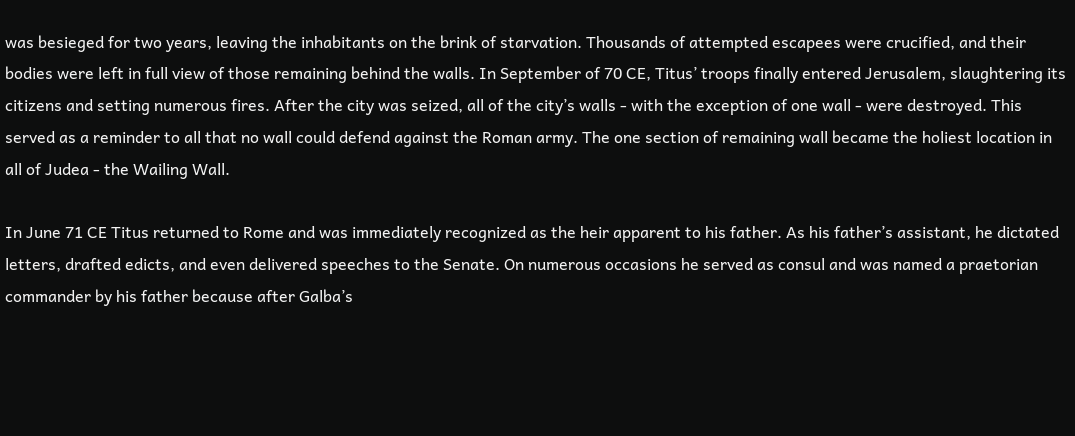was besieged for two years, leaving the inhabitants on the brink of starvation. Thousands of attempted escapees were crucified, and their bodies were left in full view of those remaining behind the walls. In September of 70 CE, Titus’ troops finally entered Jerusalem, slaughtering its citizens and setting numerous fires. After the city was seized, all of the city’s walls - with the exception of one wall - were destroyed. This served as a reminder to all that no wall could defend against the Roman army. The one section of remaining wall became the holiest location in all of Judea - the Wailing Wall.

In June 71 CE Titus returned to Rome and was immediately recognized as the heir apparent to his father. As his father’s assistant, he dictated letters, drafted edicts, and even delivered speeches to the Senate. On numerous occasions he served as consul and was named a praetorian commander by his father because after Galba’s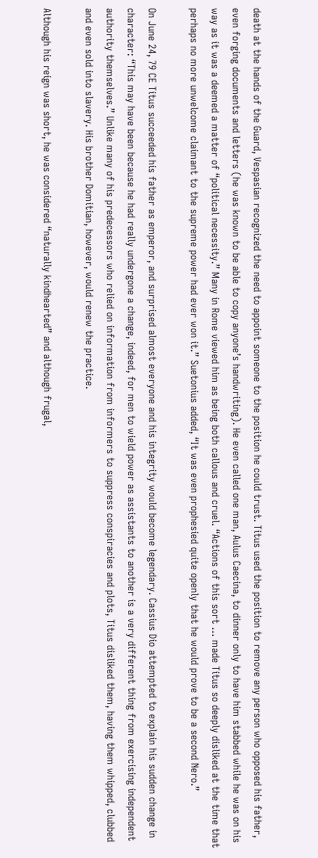death at the hands of the Guard, Vespasian recognized the need to appoint someone to the position he could trust. Titus used the position to remove any person who opposed his father, even forging documents and letters (he was known to be able to copy anyone’s handwriting). He even called one man, Aulus Caecina, to dinner only to have him stabbed while he was on his way as it was a deemed a matter of “political necessity.” Many in Rome viewed him as being both callous and cruel. “Actions of this sort … made Titus so deeply disliked at the time that perhaps no more unwelcome claimant to the supreme power had ever won it.” Suetonius added, “It was even prophesied quite openly that he would prove to be a second Nero.”

On June 24, 79 CE Titus succeeded his father as emperor, and surprised almost everyone and his integrity would become legendary. Cassius Dio attempted to explain his sudden change in character: “This may have been because he had really undergone a change, indeed, for men to wield power as assistants to another is a very different thing from exercising independent authority themselves.” Unlike many of his predecessors who relied on information from informers to suppress conspiracies and plots, Titus disliked them, having them whipped, clubbed and even sold into slavery. His brother Domitian, however, would renew the practice.

Although his reign was short, he was considered “naturally kindhearted” and although frugal,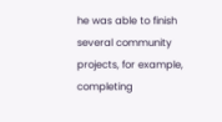he was able to finish several community projects, for example, completing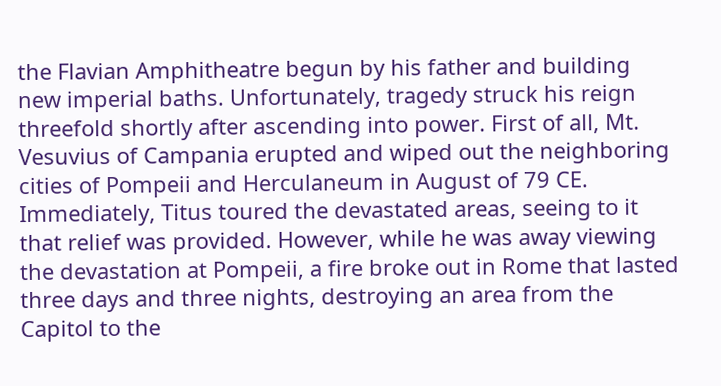the Flavian Amphitheatre begun by his father and building new imperial baths. Unfortunately, tragedy struck his reign threefold shortly after ascending into power. First of all, Mt. Vesuvius of Campania erupted and wiped out the neighboring cities of Pompeii and Herculaneum in August of 79 CE. Immediately, Titus toured the devastated areas, seeing to it that relief was provided. However, while he was away viewing the devastation at Pompeii, a fire broke out in Rome that lasted three days and three nights, destroying an area from the Capitol to the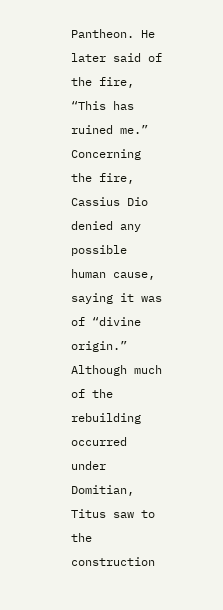Pantheon. He later said of the fire, “This has ruined me.”   Concerning the fire, Cassius Dio denied any possible human cause, saying it was of “divine origin.” Although much of the rebuilding occurred under Domitian, Titus saw to the construction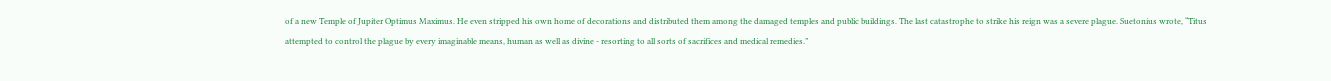of a new Temple of Jupiter Optimus Maximus. He even stripped his own home of decorations and distributed them among the damaged temples and public buildings. The last catastrophe to strike his reign was a severe plague. Suetonius wrote, “Titus attempted to control the plague by every imaginable means, human as well as divine - resorting to all sorts of sacrifices and medical remedies.”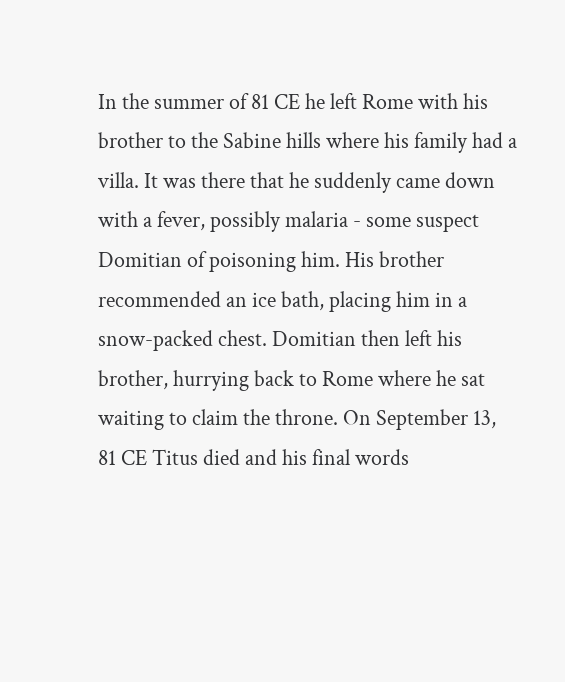In the summer of 81 CE he left Rome with his brother to the Sabine hills where his family had a villa. It was there that he suddenly came down with a fever, possibly malaria - some suspect Domitian of poisoning him. His brother recommended an ice bath, placing him in a snow-packed chest. Domitian then left his brother, hurrying back to Rome where he sat waiting to claim the throne. On September 13, 81 CE Titus died and his final words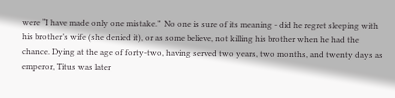were “I have made only one mistake.”  No one is sure of its meaning - did he regret sleeping with his brother’s wife (she denied it), or as some believe, not killing his brother when he had the chance. Dying at the age of forty-two, having served two years, two months, and twenty days as emperor, Titus was later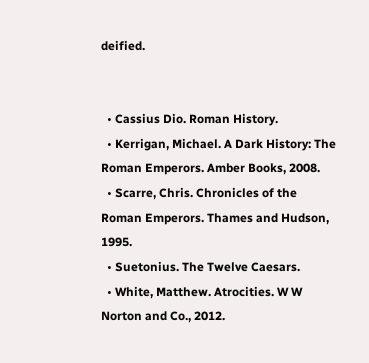deified.


  • Cassius Dio. Roman History.
  • Kerrigan, Michael. A Dark History: The Roman Emperors. Amber Books, 2008.
  • Scarre, Chris. Chronicles of the Roman Emperors. Thames and Hudson, 1995.
  • Suetonius. The Twelve Caesars.
  • White, Matthew. Atrocities. W W Norton and Co., 2012.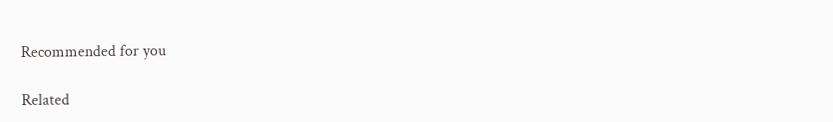Recommended for you

Related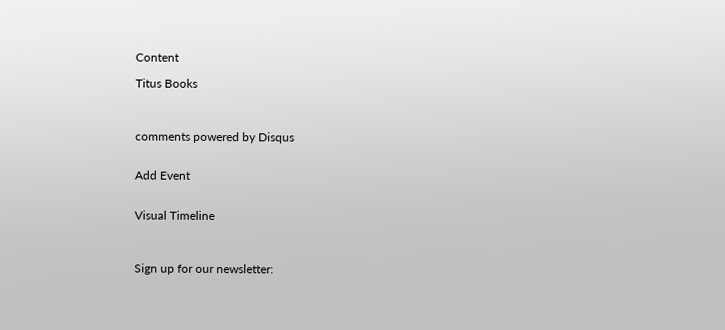Content

Titus Books



comments powered by Disqus


Add Event


Visual Timeline



Sign up for our newsletter: